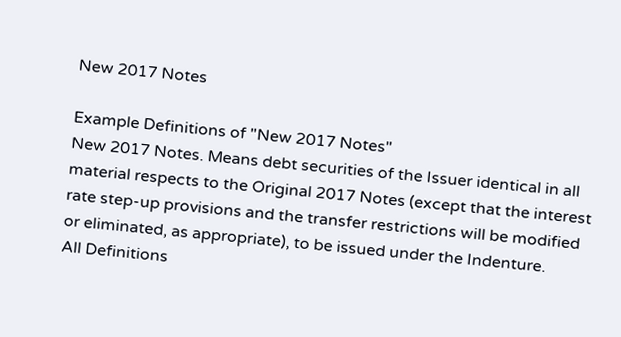New 2017 Notes

Example Definitions of "New 2017 Notes"
New 2017 Notes. Means debt securities of the Issuer identical in all material respects to the Original 2017 Notes (except that the interest rate step-up provisions and the transfer restrictions will be modified or eliminated, as appropriate), to be issued under the Indenture.
All Definitions